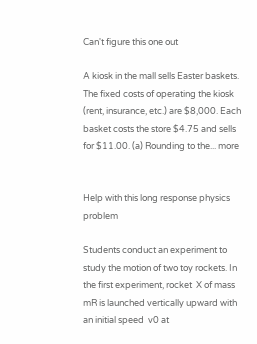Can't figure this one out

A kiosk in the mall sells Easter baskets. The fixed costs of operating the kiosk (rent, insurance, etc.) are $8,000. Each basket costs the store $4.75 and sells for $11.00. (a) Rounding to the... more


Help with this long response physics problem

Students conduct an experiment to study the motion of two toy rockets. In the first experiment, rocket  X of mass  mR is launched vertically upward with an initial speed  v0 at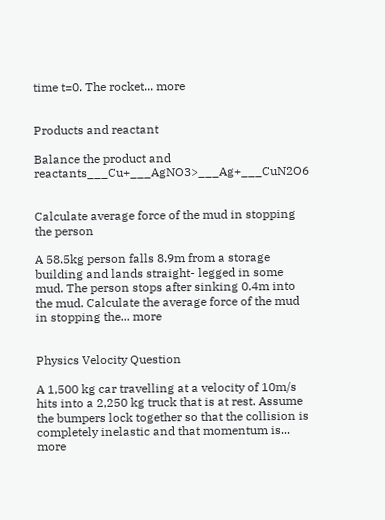time t=0. The rocket... more


Products and reactant

Balance the product and reactants___Cu+___AgNO3>___Ag+___CuN2O6


Calculate average force of the mud in stopping the person

A 58.5kg person falls 8.9m from a storage building and lands straight- legged in some mud. The person stops after sinking 0.4m into the mud. Calculate the average force of the mud in stopping the... more


Physics Velocity Question

A 1,500 kg car travelling at a velocity of 10m/s hits into a 2,250 kg truck that is at rest. Assume the bumpers lock together so that the collision is completely inelastic and that momentum is... more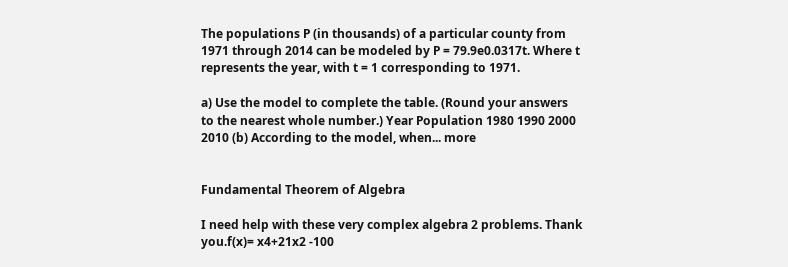The populations P (in thousands) of a particular county from 1971 through 2014 can be modeled by P = 79.9e0.0317t. Where t represents the year, with t = 1 corresponding to 1971.

a) Use the model to complete the table. (Round your answers to the nearest whole number.) Year Population 1980 1990 2000 2010 (b) According to the model, when... more


Fundamental Theorem of Algebra

I need help with these very complex algebra 2 problems. Thank you.f(x)= x4+21x2 -100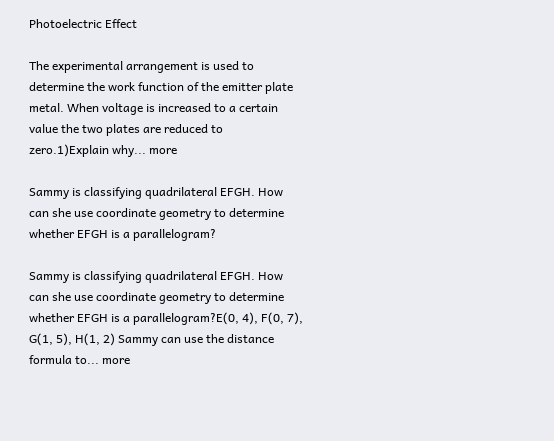Photoelectric Effect

The experimental arrangement is used to determine the work function of the emitter plate metal. When voltage is increased to a certain value the two plates are reduced to zero.1)Explain why... more

Sammy is classifying quadrilateral EFGH. How can she use coordinate geometry to determine whether EFGH is a parallelogram?

Sammy is classifying quadrilateral EFGH. How can she use coordinate geometry to determine whether EFGH is a parallelogram?E(0, 4), F(0, 7), G(1, 5), H(1, 2) Sammy can use the distance formula to... more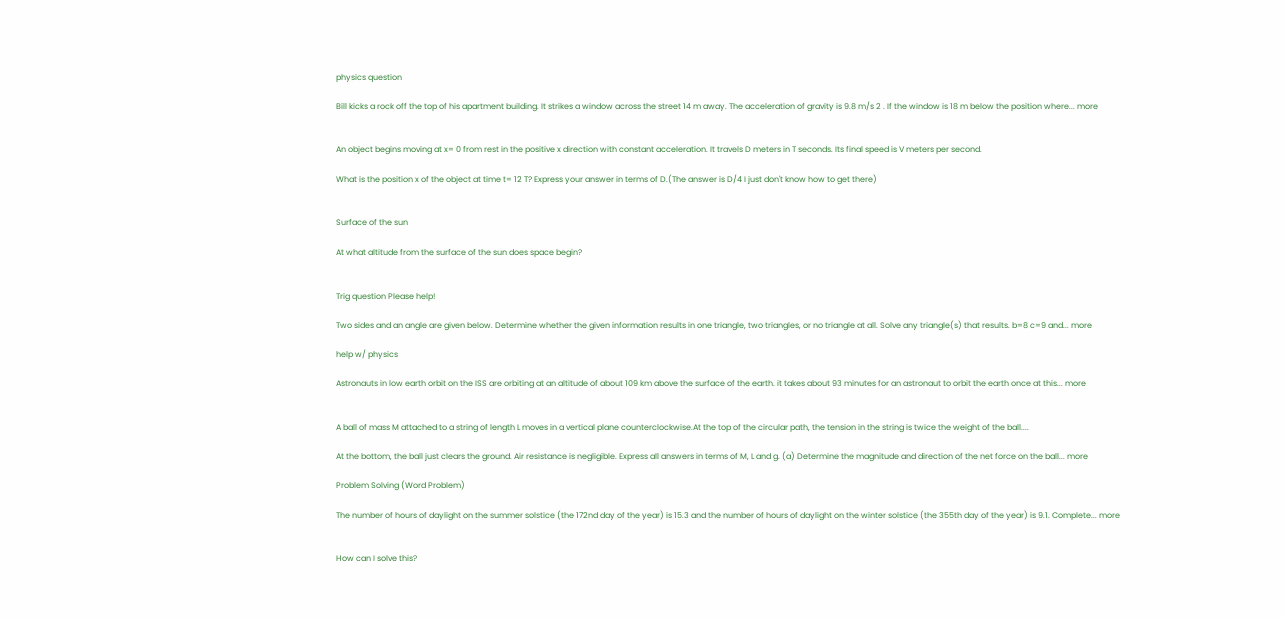physics question

Bill kicks a rock off the top of his apartment building. It strikes a window across the street 14 m away. The acceleration of gravity is 9.8 m/s 2 . If the window is 18 m below the position where... more


An object begins moving at x= 0 from rest in the positive x direction with constant acceleration. It travels D meters in T seconds. Its final speed is V meters per second.

What is the position x of the object at time t= 12 T? Express your answer in terms of D.(The answer is D/4 I just don't know how to get there)


Surface of the sun

At what altitude from the surface of the sun does space begin?


Trig question Please help!

Two sides and an angle are given below. Determine whether the given information results in one triangle, two triangles, or no triangle at all. Solve any triangle(s) that results. b=8 c=9 and... more

help w/ physics

Astronauts in low earth orbit on the ISS are orbiting at an altitude of about 109 km above the surface of the earth. it takes about 93 minutes for an astronaut to orbit the earth once at this... more


A ball of mass M attached to a string of length L moves in a vertical plane counterclockwise.At the top of the circular path, the tension in the string is twice the weight of the ball....

At the bottom, the ball just clears the ground. Air resistance is negligible. Express all answers in terms of M, L and g. (a) Determine the magnitude and direction of the net force on the ball... more

Problem Solving (Word Problem)

The number of hours of daylight on the summer solstice (the 172nd day of the year) is 15.3 and the number of hours of daylight on the winter solstice (the 355th day of the year) is 9.1. Complete... more


How can I solve this?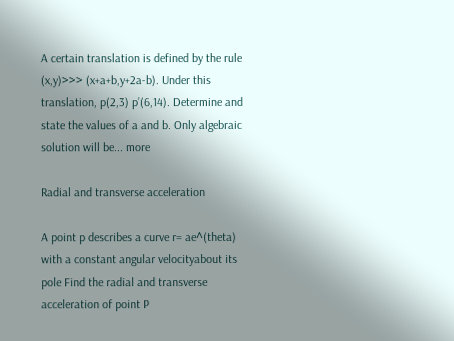A certain translation is defined by the rule (x,y)>>> (x+a+b,y+2a-b). Under this translation, p(2,3) p’(6,14). Determine and state the values of a and b. Only algebraic solution will be... more

Radial and transverse acceleration

A point p describes a curve r= ae^(theta) with a constant angular velocityabout its pole Find the radial and transverse acceleration of point P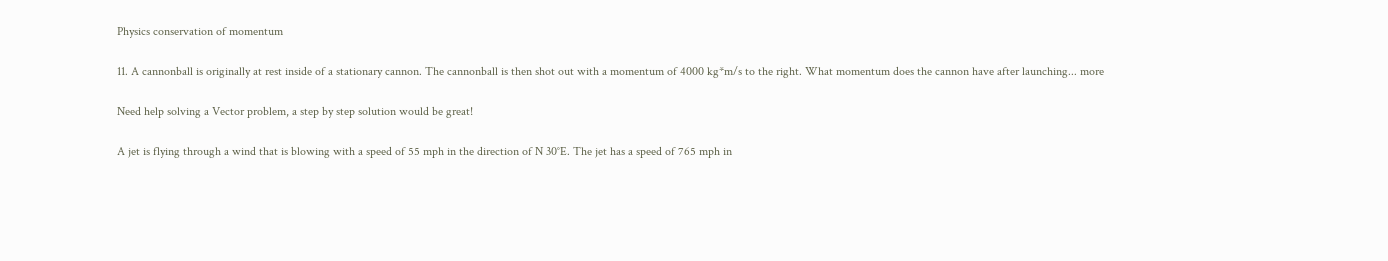Physics conservation of momentum

11. A cannonball is originally at rest inside of a stationary cannon. The cannonball is then shot out with a momentum of 4000 kg*m/s to the right. What momentum does the cannon have after launching... more

Need help solving a Vector problem, a step by step solution would be great!

A jet is flying through a wind that is blowing with a speed of 55 mph in the direction of N 30°E. The jet has a speed of 765 mph in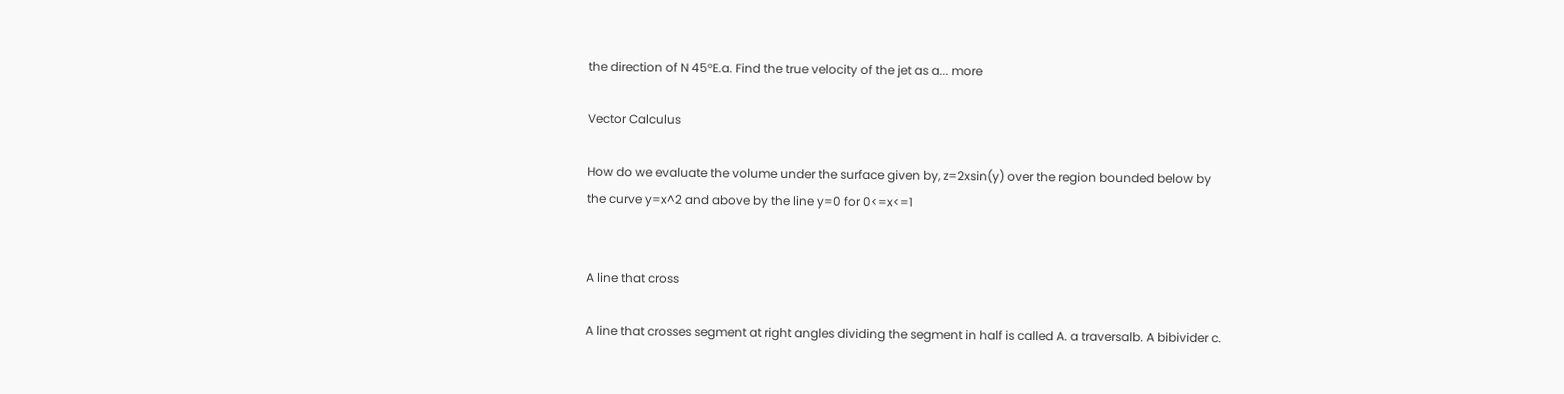the direction of N 45°E.a. Find the true velocity of the jet as a... more

Vector Calculus

How do we evaluate the volume under the surface given by, z=2xsin(y) over the region bounded below by the curve y=x^2 and above by the line y=0 for 0<=x<=1


A line that cross

A line that crosses segment at right angles dividing the segment in half is called A. a traversalb. A bibivider c.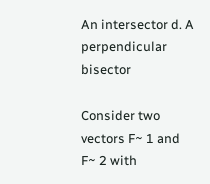An intersector d. A perpendicular bisector

Consider two vectors F~ 1 and F~ 2 with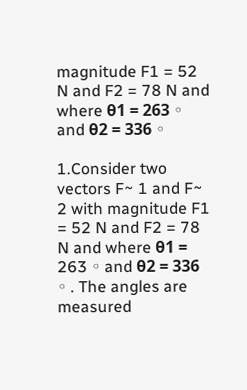magnitude F1 = 52 N and F2 = 78 N and where θ1 = 263 ◦ and θ2 = 336 ◦

1.Consider two vectors F~ 1 and F~ 2 with magnitude F1 = 52 N and F2 = 78 N and where θ1 = 263 ◦ and θ2 = 336 ◦ . The angles are measured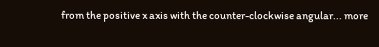from the positive x axis with the counter-clockwise angular... more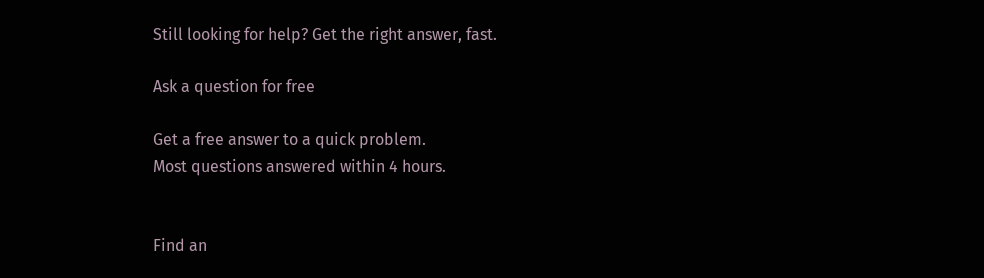Still looking for help? Get the right answer, fast.

Ask a question for free

Get a free answer to a quick problem.
Most questions answered within 4 hours.


Find an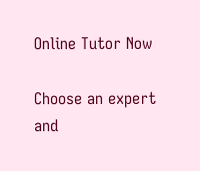Online Tutor Now

Choose an expert and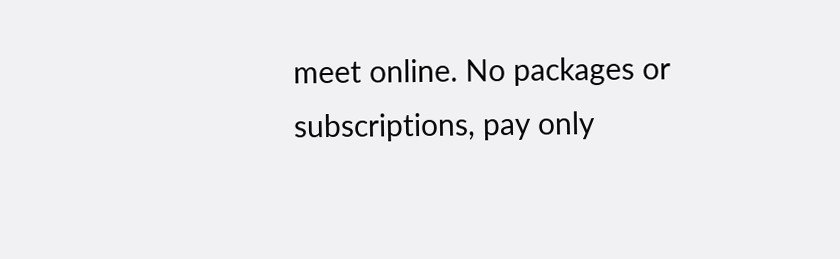meet online. No packages or subscriptions, pay only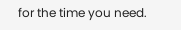for the time you need.